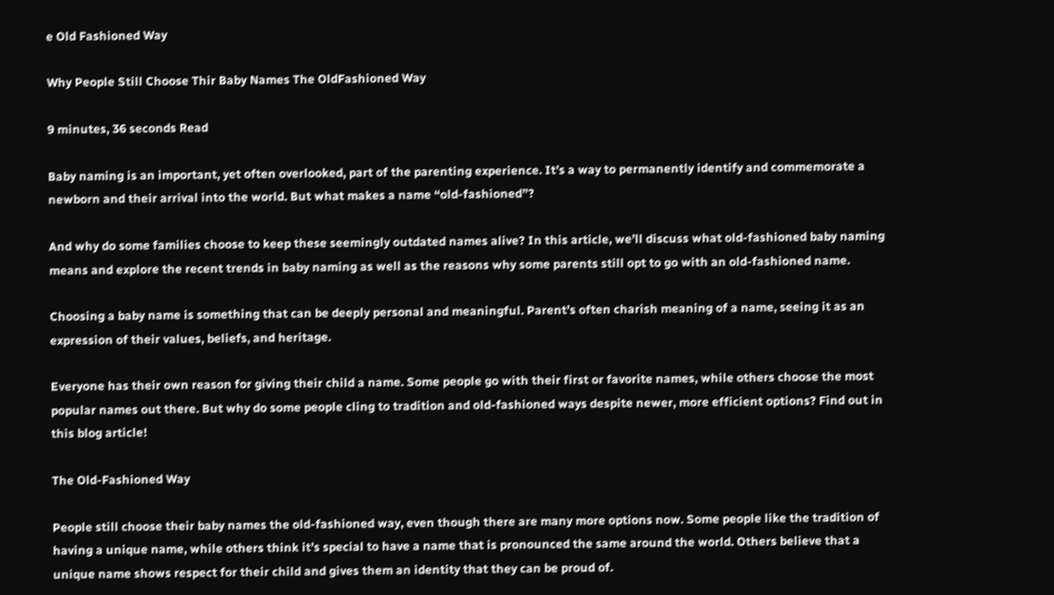e Old Fashioned Way

Why People Still Choose Thir Baby Names The OldFashioned Way

9 minutes, 36 seconds Read

Baby naming is an important, yet often overlooked, part of the parenting experience. It’s a way to permanently identify and commemorate a newborn and their arrival into the world. But what makes a name “old-fashioned”?

And why do some families choose to keep these seemingly outdated names alive? In this article, we’ll discuss what old-fashioned baby naming means and explore the recent trends in baby naming as well as the reasons why some parents still opt to go with an old-fashioned name.

Choosing a baby name is something that can be deeply personal and meaningful. Parent’s often charish meaning of a name, seeing it as an expression of their values, beliefs, and heritage.

Everyone has their own reason for giving their child a name. Some people go with their first or favorite names, while others choose the most popular names out there. But why do some people cling to tradition and old-fashioned ways despite newer, more efficient options? Find out in this blog article!

The Old-Fashioned Way

People still choose their baby names the old-fashioned way, even though there are many more options now. Some people like the tradition of having a unique name, while others think it’s special to have a name that is pronounced the same around the world. Others believe that a unique name shows respect for their child and gives them an identity that they can be proud of.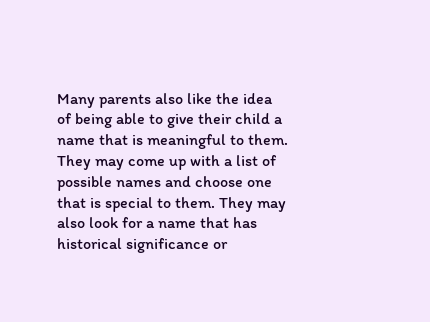Many parents also like the idea of being able to give their child a name that is meaningful to them. They may come up with a list of possible names and choose one that is special to them. They may also look for a name that has historical significance or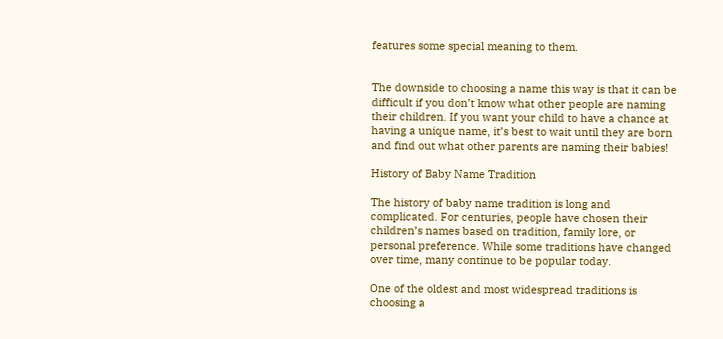features some special meaning to them.


The downside to choosing a name this way is that it can be difficult if you don’t know what other people are naming their children. If you want your child to have a chance at having a unique name, it’s best to wait until they are born and find out what other parents are naming their babies!

History of Baby Name Tradition

The history of baby name tradition is long and complicated. For centuries, people have chosen their children’s names based on tradition, family lore, or personal preference. While some traditions have changed over time, many continue to be popular today.

One of the oldest and most widespread traditions is choosing a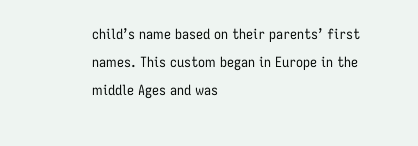child’s name based on their parents’ first names. This custom began in Europe in the middle Ages and was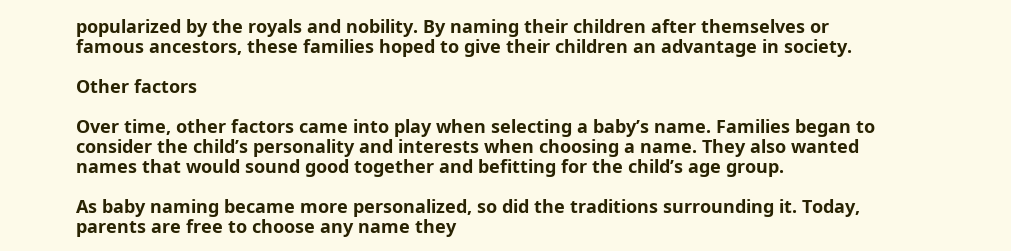popularized by the royals and nobility. By naming their children after themselves or famous ancestors, these families hoped to give their children an advantage in society.

Other factors

Over time, other factors came into play when selecting a baby’s name. Families began to consider the child’s personality and interests when choosing a name. They also wanted names that would sound good together and befitting for the child’s age group.

As baby naming became more personalized, so did the traditions surrounding it. Today, parents are free to choose any name they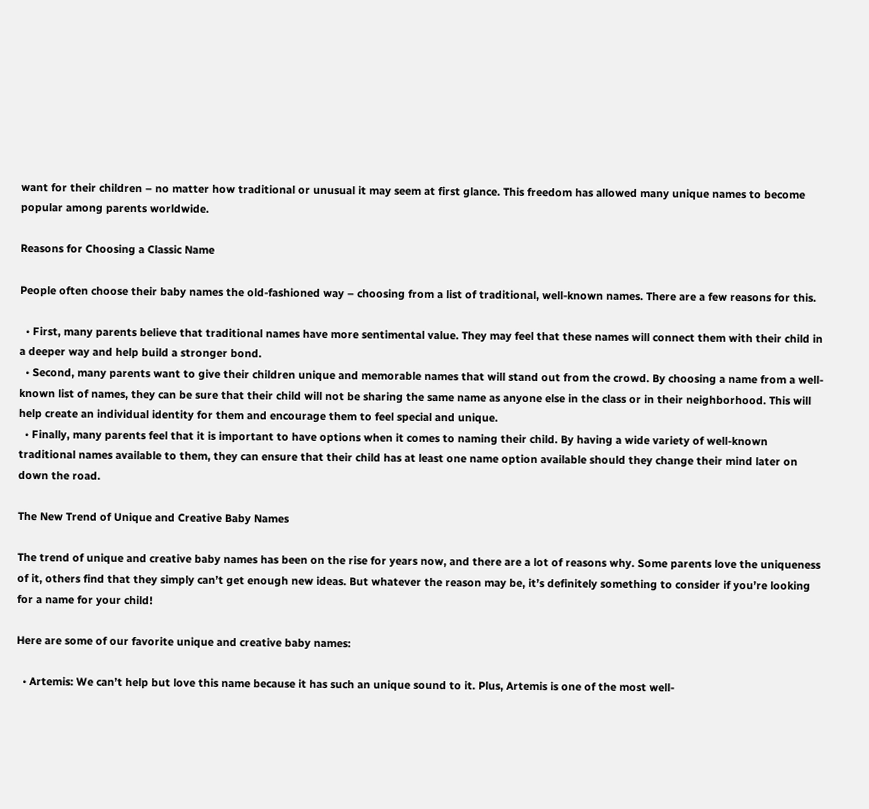want for their children – no matter how traditional or unusual it may seem at first glance. This freedom has allowed many unique names to become popular among parents worldwide.

Reasons for Choosing a Classic Name

People often choose their baby names the old-fashioned way – choosing from a list of traditional, well-known names. There are a few reasons for this.

  • First, many parents believe that traditional names have more sentimental value. They may feel that these names will connect them with their child in a deeper way and help build a stronger bond.
  • Second, many parents want to give their children unique and memorable names that will stand out from the crowd. By choosing a name from a well-known list of names, they can be sure that their child will not be sharing the same name as anyone else in the class or in their neighborhood. This will help create an individual identity for them and encourage them to feel special and unique.
  • Finally, many parents feel that it is important to have options when it comes to naming their child. By having a wide variety of well-known traditional names available to them, they can ensure that their child has at least one name option available should they change their mind later on down the road.

The New Trend of Unique and Creative Baby Names

The trend of unique and creative baby names has been on the rise for years now, and there are a lot of reasons why. Some parents love the uniqueness of it, others find that they simply can’t get enough new ideas. But whatever the reason may be, it’s definitely something to consider if you’re looking for a name for your child!

Here are some of our favorite unique and creative baby names:

  • Artemis: We can’t help but love this name because it has such an unique sound to it. Plus, Artemis is one of the most well-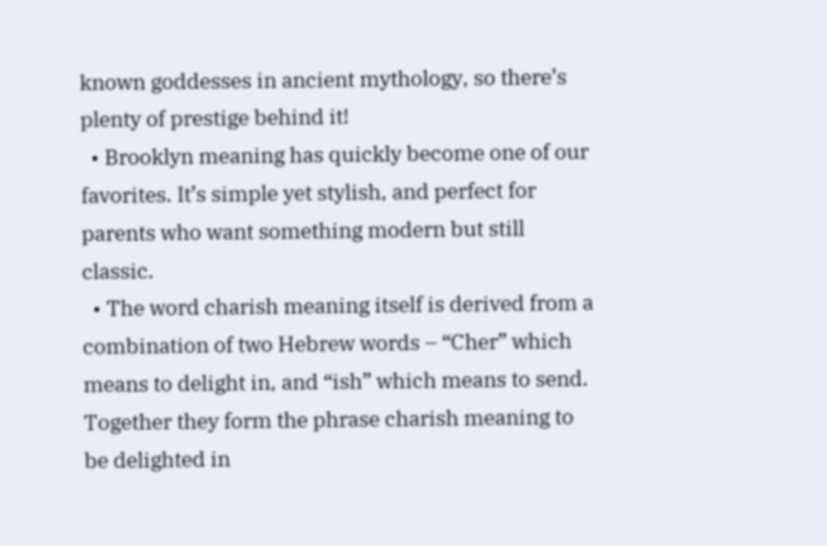known goddesses in ancient mythology, so there’s plenty of prestige behind it!
  • Brooklyn meaning has quickly become one of our favorites. It’s simple yet stylish, and perfect for parents who want something modern but still classic.
  • The word charish meaning itself is derived from a combination of two Hebrew words – “Cher” which means to delight in, and “ish” which means to send. Together they form the phrase charish meaning to be delighted in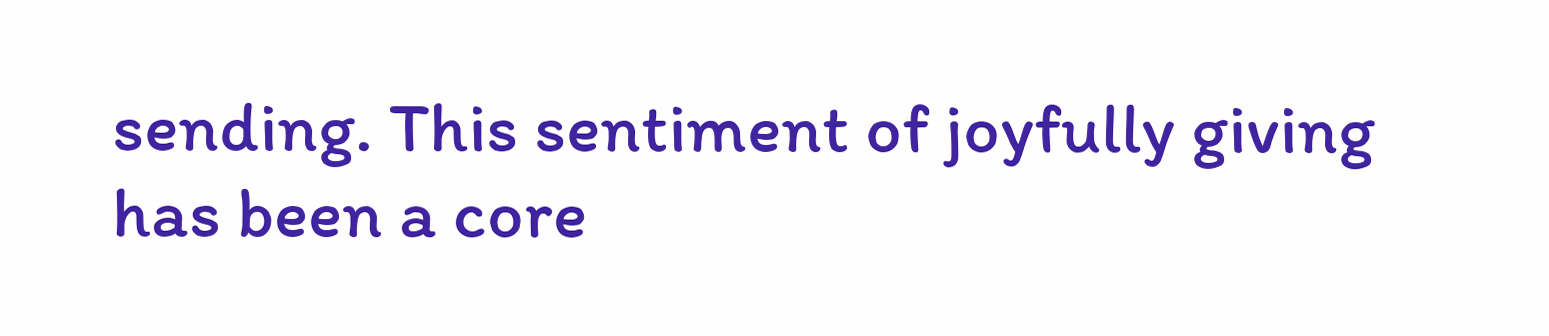sending. This sentiment of joyfully giving has been a core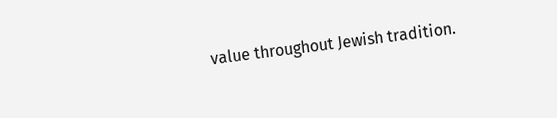value throughout Jewish tradition.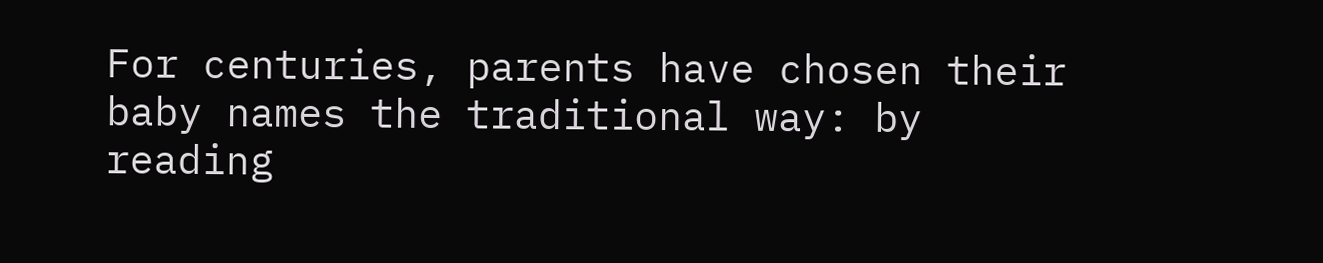For centuries, parents have chosen their baby names the traditional way: by reading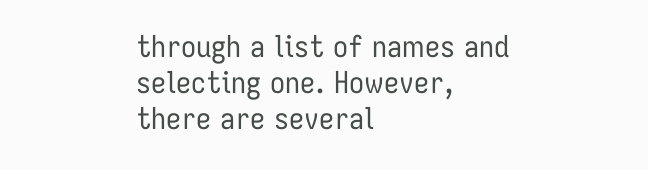through a list of names and selecting one. However, there are several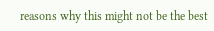reasons why this might not be the best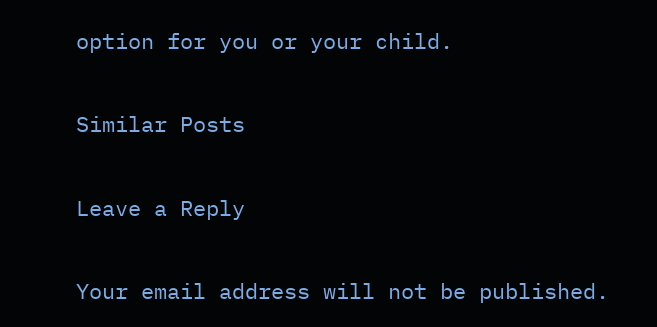option for you or your child.

Similar Posts

Leave a Reply

Your email address will not be published.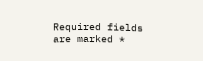Required fields are marked *